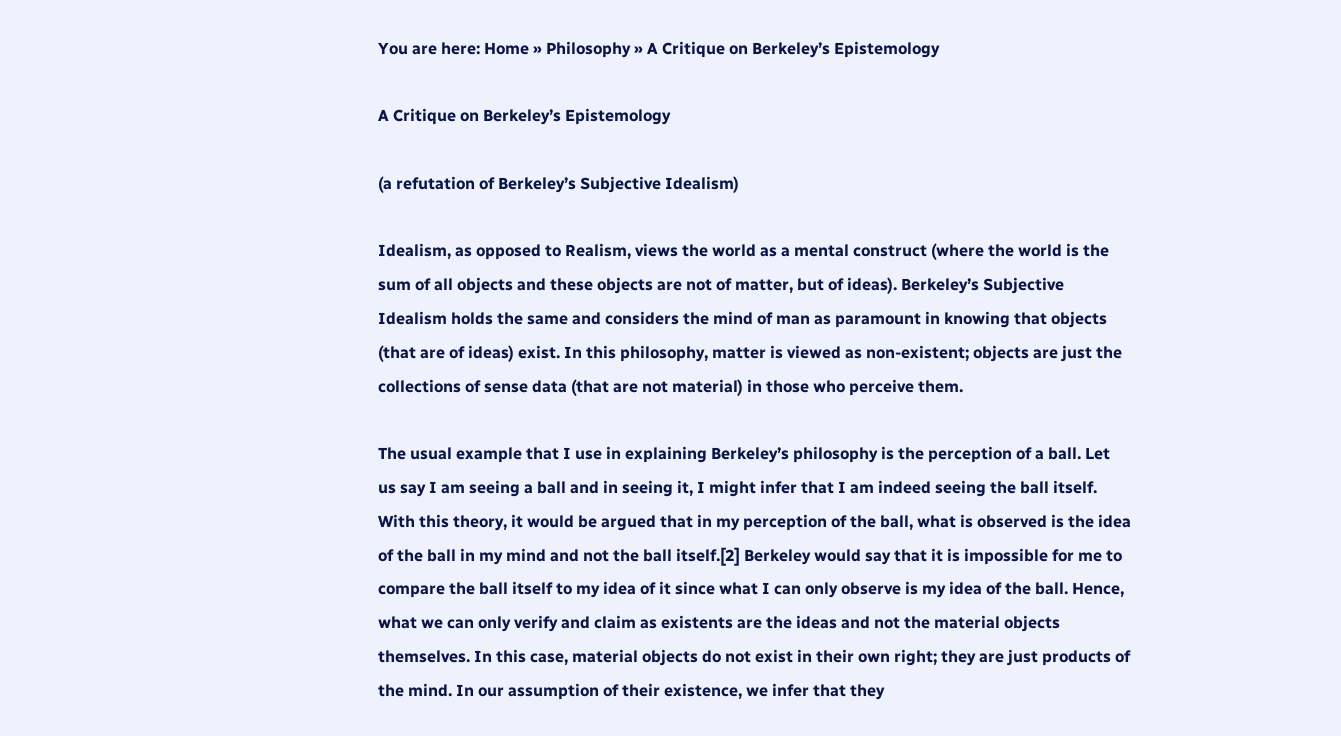You are here: Home » Philosophy » A Critique on Berkeley’s Epistemology

A Critique on Berkeley’s Epistemology

(a refutation of Berkeley’s Subjective Idealism)

Idealism, as opposed to Realism, views the world as a mental construct (where the world is the sum of all objects and these objects are not of matter, but of ideas). Berkeley’s Subjective Idealism holds the same and considers the mind of man as paramount in knowing that objects (that are of ideas) exist. In this philosophy, matter is viewed as non-existent; objects are just the collections of sense data (that are not material) in those who perceive them.

The usual example that I use in explaining Berkeley’s philosophy is the perception of a ball. Let us say I am seeing a ball and in seeing it, I might infer that I am indeed seeing the ball itself. With this theory, it would be argued that in my perception of the ball, what is observed is the idea of the ball in my mind and not the ball itself.[2] Berkeley would say that it is impossible for me to compare the ball itself to my idea of it since what I can only observe is my idea of the ball. Hence, what we can only verify and claim as existents are the ideas and not the material objects themselves. In this case, material objects do not exist in their own right; they are just products of the mind. In our assumption of their existence, we infer that they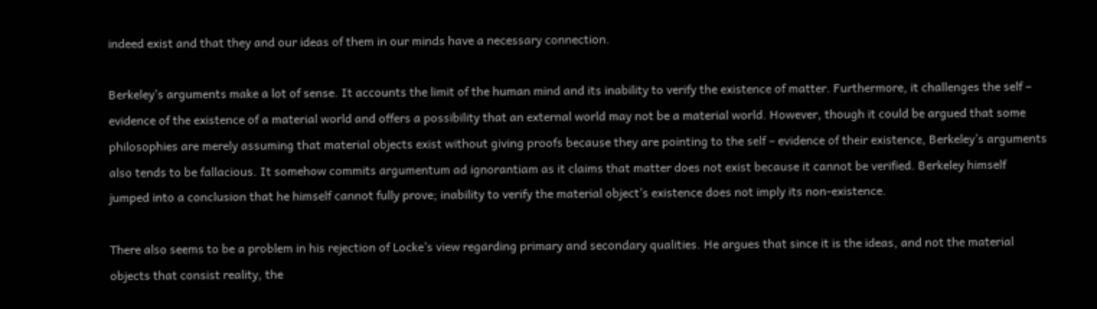indeed exist and that they and our ideas of them in our minds have a necessary connection.

Berkeley’s arguments make a lot of sense. It accounts the limit of the human mind and its inability to verify the existence of matter. Furthermore, it challenges the self – evidence of the existence of a material world and offers a possibility that an external world may not be a material world. However, though it could be argued that some philosophies are merely assuming that material objects exist without giving proofs because they are pointing to the self – evidence of their existence, Berkeley’s arguments also tends to be fallacious. It somehow commits argumentum ad ignorantiam as it claims that matter does not exist because it cannot be verified. Berkeley himself jumped into a conclusion that he himself cannot fully prove; inability to verify the material object’s existence does not imply its non-existence.

There also seems to be a problem in his rejection of Locke’s view regarding primary and secondary qualities. He argues that since it is the ideas, and not the material objects that consist reality, the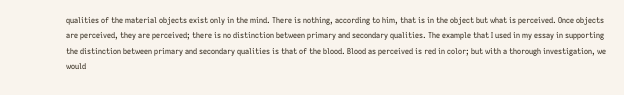qualities of the material objects exist only in the mind. There is nothing, according to him, that is in the object but what is perceived. Once objects are perceived, they are perceived; there is no distinction between primary and secondary qualities. The example that I used in my essay in supporting the distinction between primary and secondary qualities is that of the blood. Blood as perceived is red in color; but with a thorough investigation, we would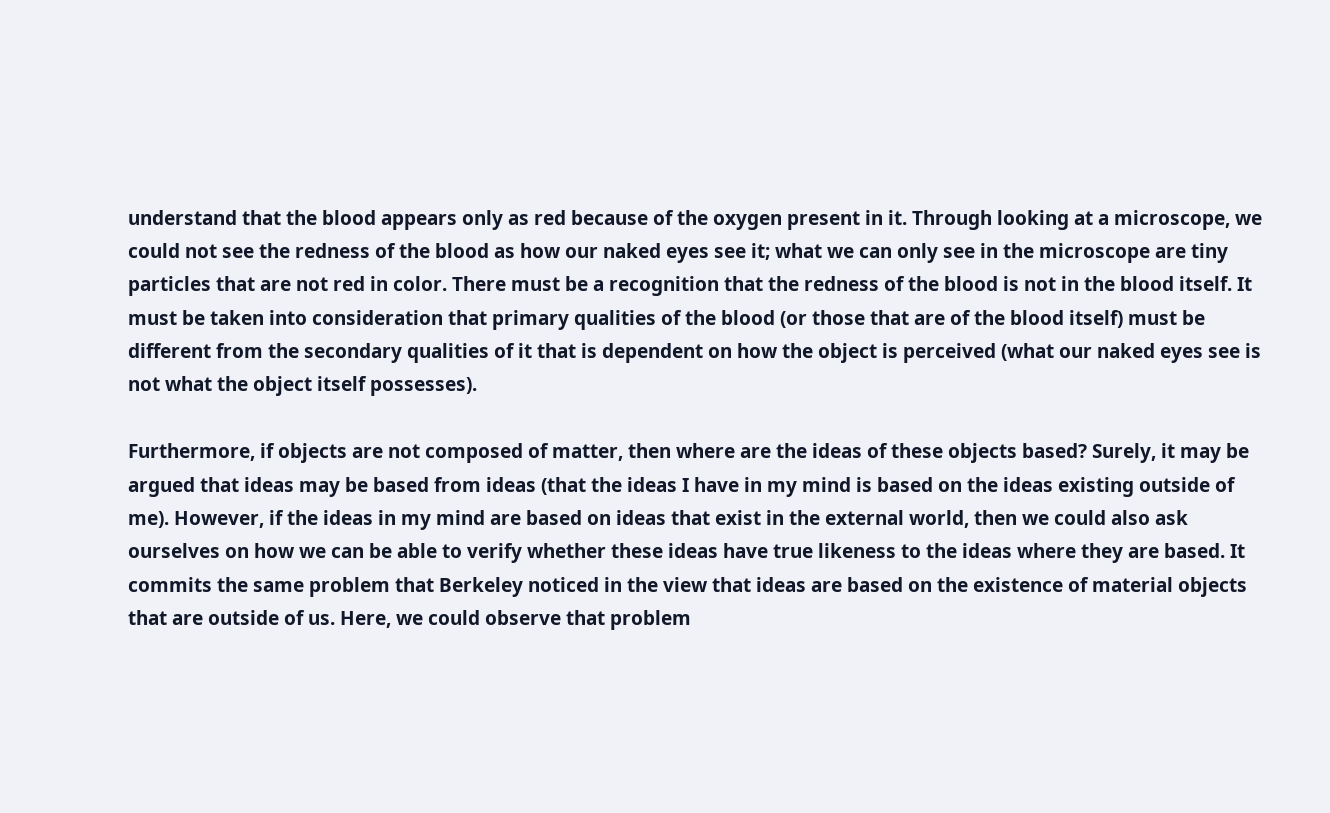understand that the blood appears only as red because of the oxygen present in it. Through looking at a microscope, we could not see the redness of the blood as how our naked eyes see it; what we can only see in the microscope are tiny particles that are not red in color. There must be a recognition that the redness of the blood is not in the blood itself. It must be taken into consideration that primary qualities of the blood (or those that are of the blood itself) must be different from the secondary qualities of it that is dependent on how the object is perceived (what our naked eyes see is not what the object itself possesses).

Furthermore, if objects are not composed of matter, then where are the ideas of these objects based? Surely, it may be argued that ideas may be based from ideas (that the ideas I have in my mind is based on the ideas existing outside of me). However, if the ideas in my mind are based on ideas that exist in the external world, then we could also ask ourselves on how we can be able to verify whether these ideas have true likeness to the ideas where they are based. It commits the same problem that Berkeley noticed in the view that ideas are based on the existence of material objects that are outside of us. Here, we could observe that problem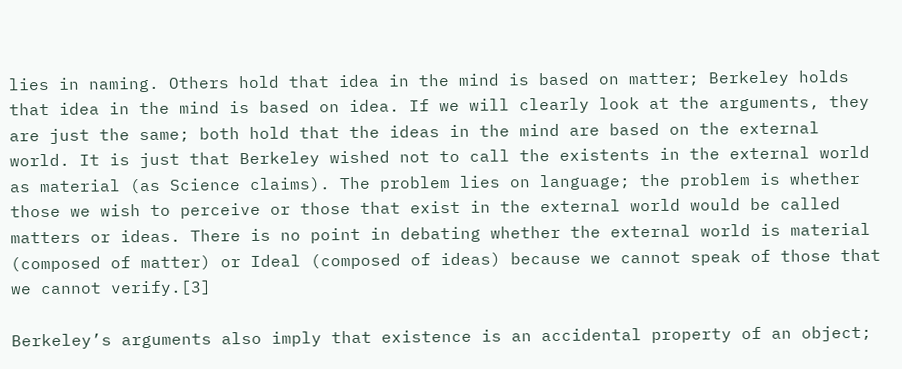lies in naming. Others hold that idea in the mind is based on matter; Berkeley holds that idea in the mind is based on idea. If we will clearly look at the arguments, they are just the same; both hold that the ideas in the mind are based on the external world. It is just that Berkeley wished not to call the existents in the external world as material (as Science claims). The problem lies on language; the problem is whether those we wish to perceive or those that exist in the external world would be called matters or ideas. There is no point in debating whether the external world is material (composed of matter) or Ideal (composed of ideas) because we cannot speak of those that we cannot verify.[3]

Berkeley’s arguments also imply that existence is an accidental property of an object;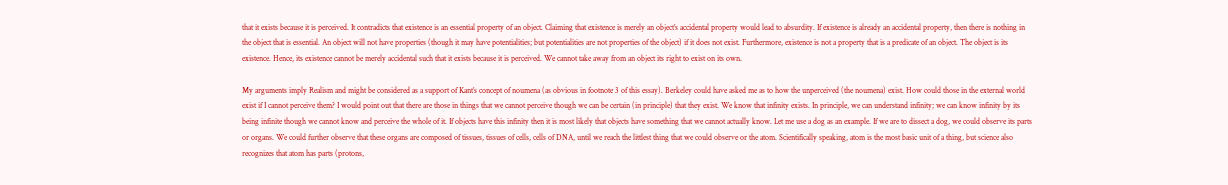that it exists because it is perceived. It contradicts that existence is an essential property of an object. Claiming that existence is merely an object’s accidental property would lead to absurdity. If existence is already an accidental property, then there is nothing in the object that is essential. An object will not have properties (though it may have potentialities; but potentialities are not properties of the object) if it does not exist. Furthermore, existence is not a property that is a predicate of an object. The object is its existence. Hence, its existence cannot be merely accidental such that it exists because it is perceived. We cannot take away from an object its right to exist on its own.

My arguments imply Realism and might be considered as a support of Kant’s concept of noumena (as obvious in footnote 3 of this essay). Berkeley could have asked me as to how the unperceived (the noumena) exist. How could those in the external world exist if I cannot perceive them? I would point out that there are those in things that we cannot perceive though we can be certain (in principle) that they exist. We know that infinity exists. In principle, we can understand infinity; we can know infinity by its being infinite though we cannot know and perceive the whole of it. If objects have this infinity then it is most likely that objects have something that we cannot actually know. Let me use a dog as an example. If we are to dissect a dog, we could observe its parts or organs. We could further observe that these organs are composed of tissues, tissues of cells, cells of DNA, until we reach the littlest thing that we could observe or the atom. Scientifically speaking, atom is the most basic unit of a thing, but science also recognizes that atom has parts (protons,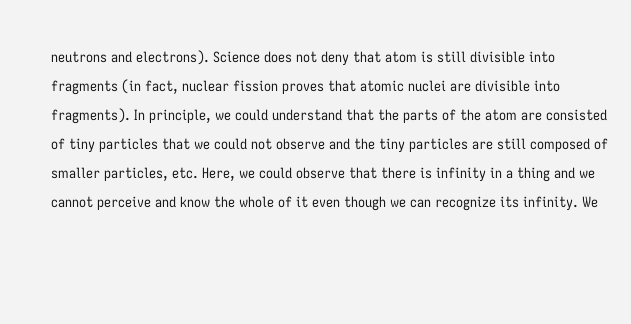neutrons and electrons). Science does not deny that atom is still divisible into fragments (in fact, nuclear fission proves that atomic nuclei are divisible into fragments). In principle, we could understand that the parts of the atom are consisted of tiny particles that we could not observe and the tiny particles are still composed of smaller particles, etc. Here, we could observe that there is infinity in a thing and we cannot perceive and know the whole of it even though we can recognize its infinity. We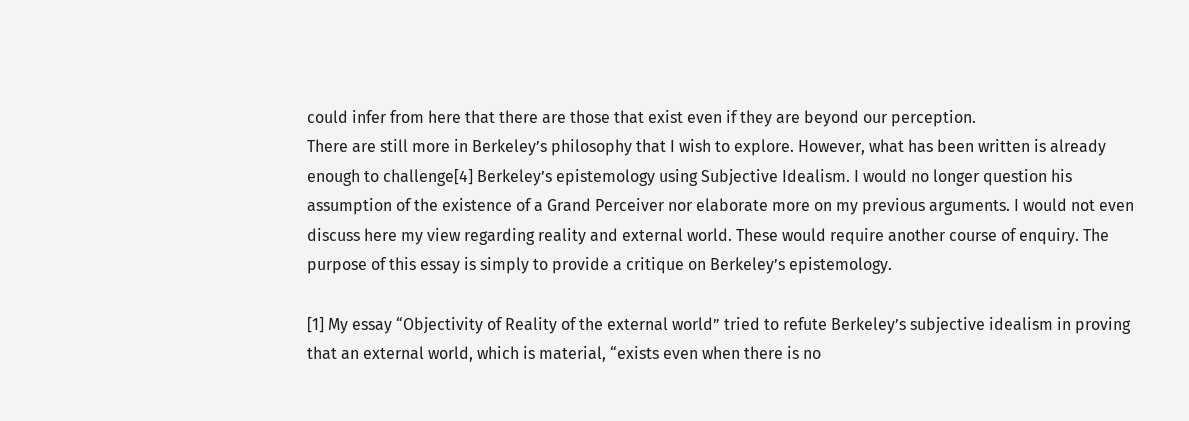could infer from here that there are those that exist even if they are beyond our perception.
There are still more in Berkeley’s philosophy that I wish to explore. However, what has been written is already enough to challenge[4] Berkeley’s epistemology using Subjective Idealism. I would no longer question his assumption of the existence of a Grand Perceiver nor elaborate more on my previous arguments. I would not even discuss here my view regarding reality and external world. These would require another course of enquiry. The purpose of this essay is simply to provide a critique on Berkeley’s epistemology.

[1] My essay “Objectivity of Reality of the external world” tried to refute Berkeley’s subjective idealism in proving that an external world, which is material, “exists even when there is no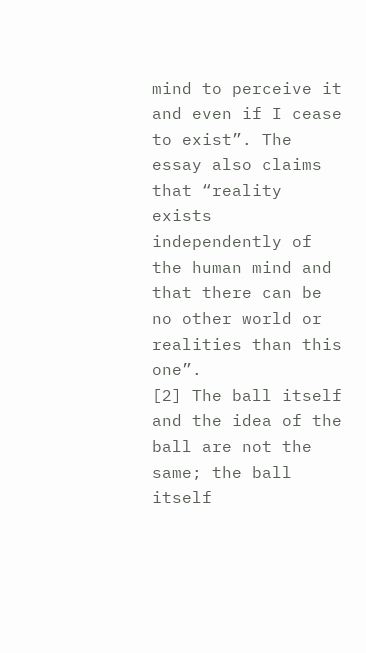mind to perceive it and even if I cease to exist”. The essay also claims that “reality exists independently of the human mind and that there can be no other world or realities than this one”.
[2] The ball itself and the idea of the ball are not the same; the ball itself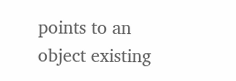points to an object existing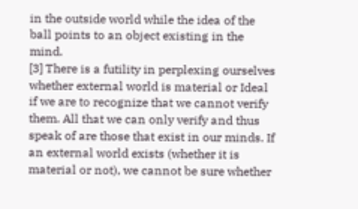in the outside world while the idea of the ball points to an object existing in the mind.
[3] There is a futility in perplexing ourselves whether external world is material or Ideal if we are to recognize that we cannot verify them. All that we can only verify and thus speak of are those that exist in our minds. If an external world exists (whether it is material or not), we cannot be sure whether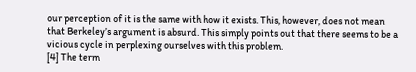our perception of it is the same with how it exists. This, however, does not mean that Berkeley’s argument is absurd. This simply points out that there seems to be a vicious cycle in perplexing ourselves with this problem.
[4] The term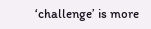‘challenge’ is more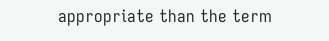appropriate than the term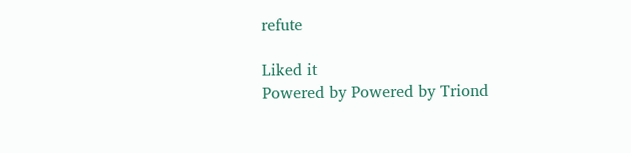refute

Liked it
Powered by Powered by Triond